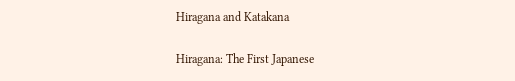Hiragana and Katakana

Hiragana: The First Japanese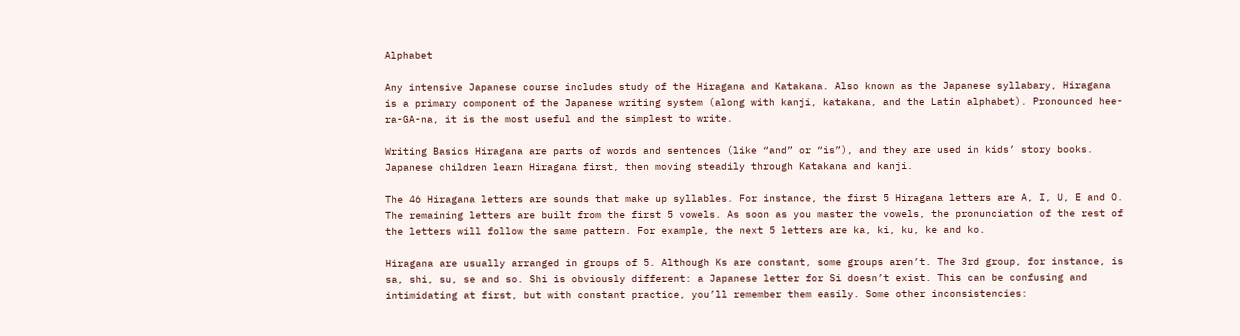Alphabet

Any intensive Japanese course includes study of the Hiragana and Katakana. Also known as the Japanese syllabary, Hiragana is a primary component of the Japanese writing system (along with kanji, katakana, and the Latin alphabet). Pronounced hee-ra-GA-na, it is the most useful and the simplest to write.

Writing Basics Hiragana are parts of words and sentences (like “and” or “is”), and they are used in kids’ story books. Japanese children learn Hiragana first, then moving steadily through Katakana and kanji.

The 46 Hiragana letters are sounds that make up syllables. For instance, the first 5 Hiragana letters are A, I, U, E and O. The remaining letters are built from the first 5 vowels. As soon as you master the vowels, the pronunciation of the rest of the letters will follow the same pattern. For example, the next 5 letters are ka, ki, ku, ke and ko.

Hiragana are usually arranged in groups of 5. Although Ks are constant, some groups aren’t. The 3rd group, for instance, is sa, shi, su, se and so. Shi is obviously different: a Japanese letter for Si doesn’t exist. This can be confusing and intimidating at first, but with constant practice, you’ll remember them easily. Some other inconsistencies: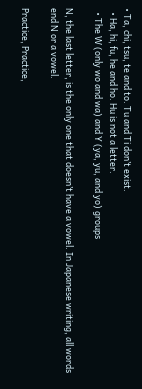• Ta, chi, tsu, te and to. Tu and Ti don’t exist.
  • Ha, hi, fu, he and ho. Hu is not a letter.
  • The W (only wo and wa) and Y (ya, yu, and yo) groups

N, the last letter, is the only one that doesn’t have a vowel. In Japanese writing, all words end N or a vowel.

Practice, Practice,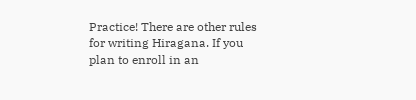Practice! There are other rules for writing Hiragana. If you plan to enroll in an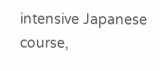intensive Japanese course,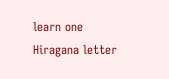learn one Hiragana letter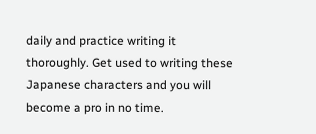daily and practice writing it thoroughly. Get used to writing these Japanese characters and you will become a pro in no time.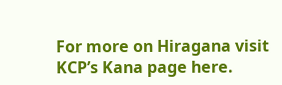For more on Hiragana visit KCP’s Kana page here.